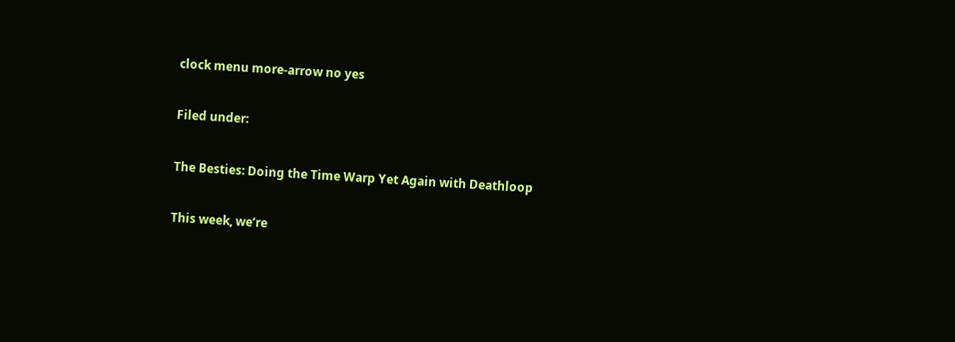clock menu more-arrow no yes

Filed under:

The Besties: Doing the Time Warp Yet Again with Deathloop

This week, we’re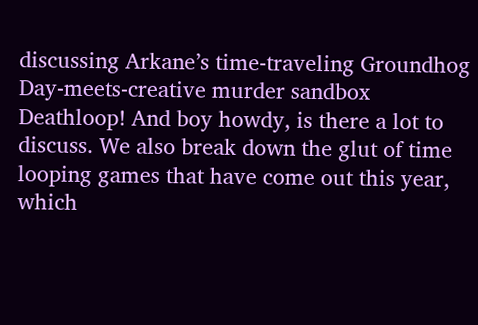discussing Arkane’s time-traveling Groundhog Day-meets-creative murder sandbox Deathloop! And boy howdy, is there a lot to discuss. We also break down the glut of time looping games that have come out this year, which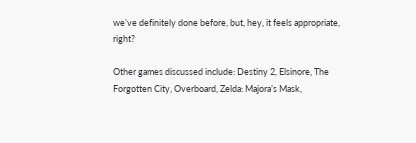we’ve definitely done before, but, hey, it feels appropriate, right?

Other games discussed include: Destiny 2, Elsinore, The Forgotten City, Overboard, Zelda: Majora’s Mask,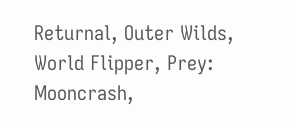Returnal, Outer Wilds, World Flipper, Prey: Mooncrash,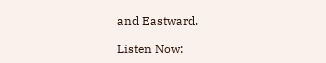and Eastward.

Listen Now: